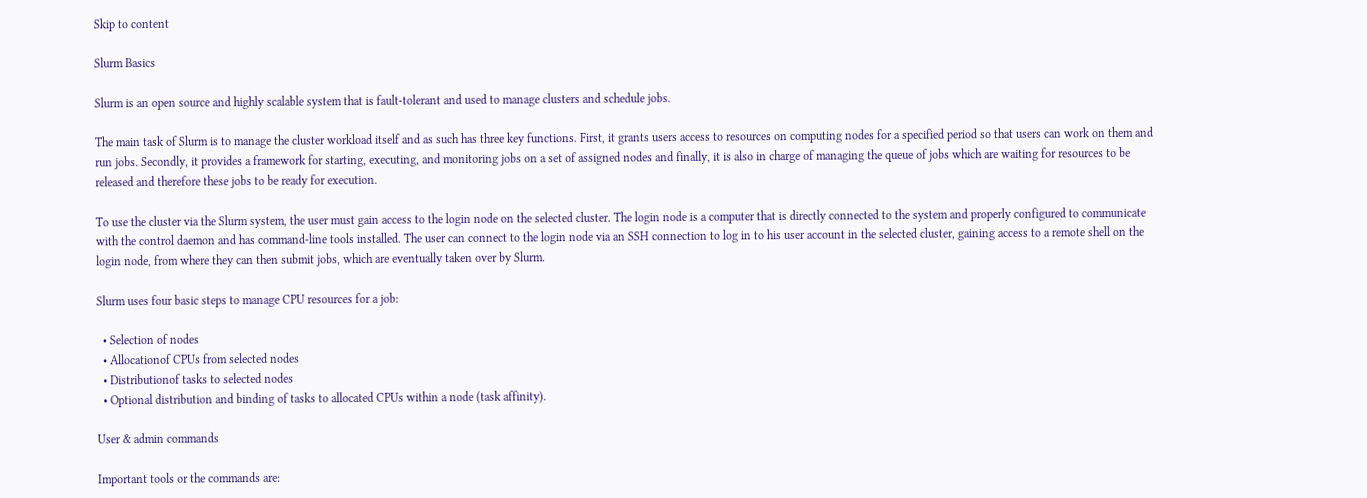Skip to content

Slurm Basics

Slurm is an open source and highly scalable system that is fault-tolerant and used to manage clusters and schedule jobs.

The main task of Slurm is to manage the cluster workload itself and as such has three key functions. First, it grants users access to resources on computing nodes for a specified period so that users can work on them and run jobs. Secondly, it provides a framework for starting, executing, and monitoring jobs on a set of assigned nodes and finally, it is also in charge of managing the queue of jobs which are waiting for resources to be released and therefore these jobs to be ready for execution.

To use the cluster via the Slurm system, the user must gain access to the login node on the selected cluster. The login node is a computer that is directly connected to the system and properly configured to communicate with the control daemon and has command-line tools installed. The user can connect to the login node via an SSH connection to log in to his user account in the selected cluster, gaining access to a remote shell on the login node, from where they can then submit jobs, which are eventually taken over by Slurm.

Slurm uses four basic steps to manage CPU resources for a job:

  • Selection of nodes
  • Allocationof CPUs from selected nodes
  • Distributionof tasks to selected nodes
  • Optional distribution and binding of tasks to allocated CPUs within a node (task affinity).

User & admin commands

Important tools or the commands are: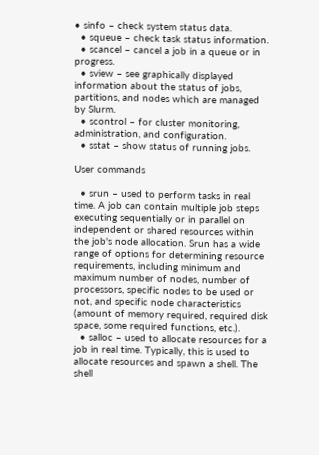• sinfo – check system status data.
  • squeue – check task status information.
  • scancel – cancel a job in a queue or in progress.
  • sview – see graphically displayed information about the status of jobs, partitions, and nodes which are managed by Slurm.
  • scontrol – for cluster monitoring, administration, and configuration.
  • sstat – show status of running jobs.

User commands

  • srun – used to perform tasks in real time. A job can contain multiple job steps executing sequentially or in parallel on independent or shared resources within the job's node allocation. Srun has a wide range of options for determining resource requirements, including minimum and maximum number of nodes, number of processors, specific nodes to be used or not, and specific node characteristics (amount of memory required, required disk space, some required functions, etc.).
  • salloc – used to allocate resources for a job in real time. Typically, this is used to allocate resources and spawn a shell. The shell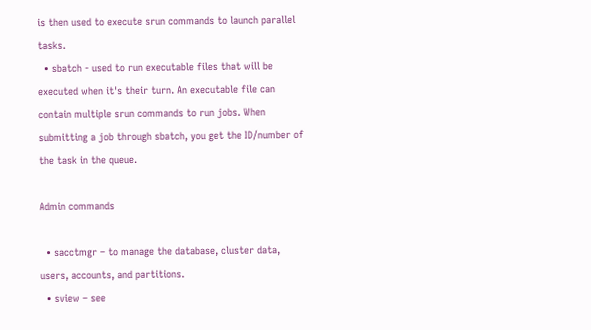is then used to execute srun commands to launch parallel tasks.
  • sbatch - used to run executable files that will be executed when it's their turn. An executable file can contain multiple srun commands to run jobs. When submitting a job through sbatch, you get the ID/number of the task in the queue.

Admin commands

  • sacctmgr – to manage the database, cluster data, users, accounts, and partitions.
  • sview – see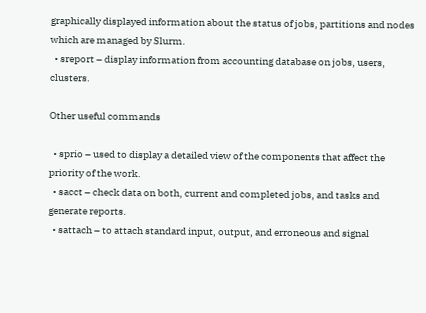graphically displayed information about the status of jobs, partitions and nodes which are managed by Slurm.
  • sreport – display information from accounting database on jobs, users, clusters.

Other useful commands

  • sprio – used to display a detailed view of the components that affect the priority of the work.
  • sacct – check data on both, current and completed jobs, and tasks and generate reports.
  • sattach – to attach standard input, output, and erroneous and signal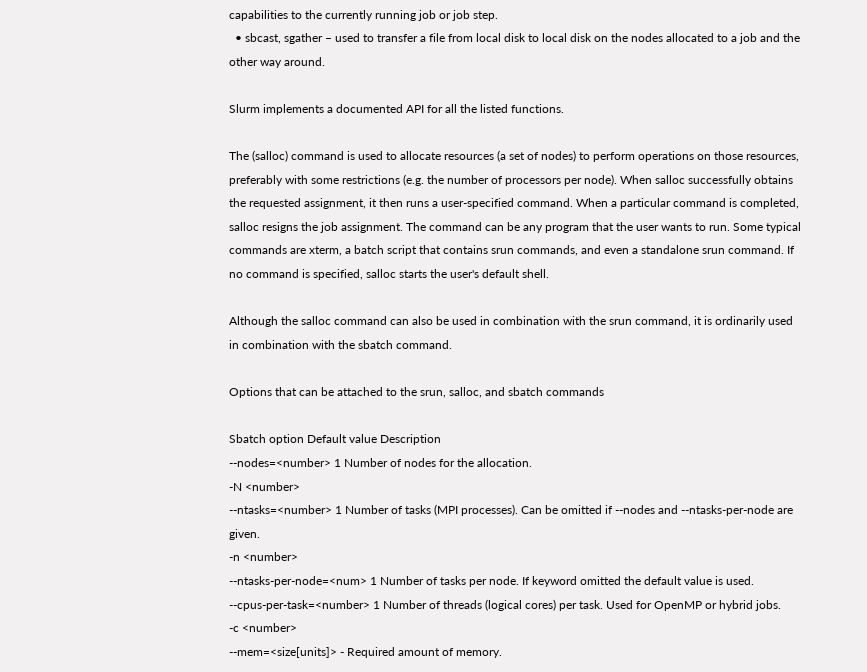capabilities to the currently running job or job step.
  • sbcast, sgather – used to transfer a file from local disk to local disk on the nodes allocated to a job and the other way around.

Slurm implements a documented API for all the listed functions.

The (salloc) command is used to allocate resources (a set of nodes) to perform operations on those resources, preferably with some restrictions (e.g. the number of processors per node). When salloc successfully obtains the requested assignment, it then runs a user-specified command. When a particular command is completed, salloc resigns the job assignment. The command can be any program that the user wants to run. Some typical commands are xterm, a batch script that contains srun commands, and even a standalone srun command. If no command is specified, salloc starts the user's default shell.

Although the salloc command can also be used in combination with the srun command, it is ordinarily used in combination with the sbatch command.

Options that can be attached to the srun, salloc, and sbatch commands

Sbatch option Default value Description
--nodes=<number> 1 Number of nodes for the allocation.
-N <number>
--ntasks=<number> 1 Number of tasks (MPI processes). Can be omitted if --nodes and --ntasks-per-node are given.
-n <number>
--ntasks-per-node=<num> 1 Number of tasks per node. If keyword omitted the default value is used.
--cpus-per-task=<number> 1 Number of threads (logical cores) per task. Used for OpenMP or hybrid jobs.
-c <number>
--mem=<size[units]> - Required amount of memory.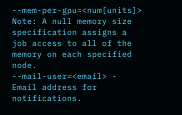--mem-per-gpu=<num[units]> Note: A null memory size specification assigns a job access to all of the memory on each specified node.
--mail-user=<email> - Email address for notifications.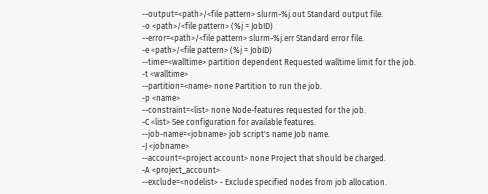--output=<path>/<file pattern> slurm-%j.out Standard output file.
-o <path>/<file pattern> (%j = JobID)
--error=<path>/<file pattern> slurm-%j.err Standard error file.
-e <path>/<file pattern> (%j = JobID)
--time=<walltime> partition dependent Requested walltime limit for the job.
-t <walltime>
--partition=<name> none Partition to run the job.
-p <name>
--constraint=<list> none Node-features requested for the job.
-C <list> See configuration for available features.
--job-name=<jobname> job script's name Job name.
-J <jobname>
--account=<project account> none Project that should be charged.
-A <project_account>
--exclude=<nodelist> - Exclude specified nodes from job allocation.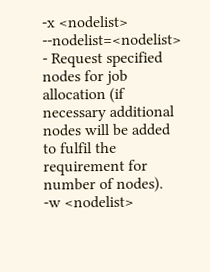-x <nodelist>
--nodelist=<nodelist> - Request specified nodes for job allocation (if necessary additional nodes will be added to fulfil the requirement for number of nodes).
-w <nodelist>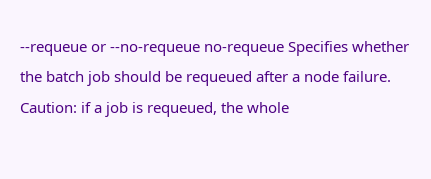--requeue or --no-requeue no-requeue Specifies whether the batch job should be requeued after a node failure. Caution: if a job is requeued, the whole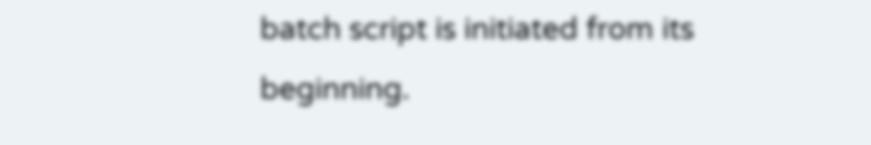batch script is initiated from its beginning.